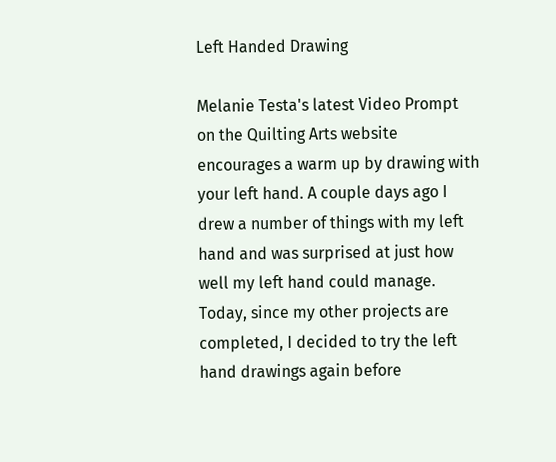Left Handed Drawing

Melanie Testa's latest Video Prompt on the Quilting Arts website encourages a warm up by drawing with your left hand. A couple days ago I drew a number of things with my left hand and was surprised at just how well my left hand could manage. Today, since my other projects are completed, I decided to try the left hand drawings again before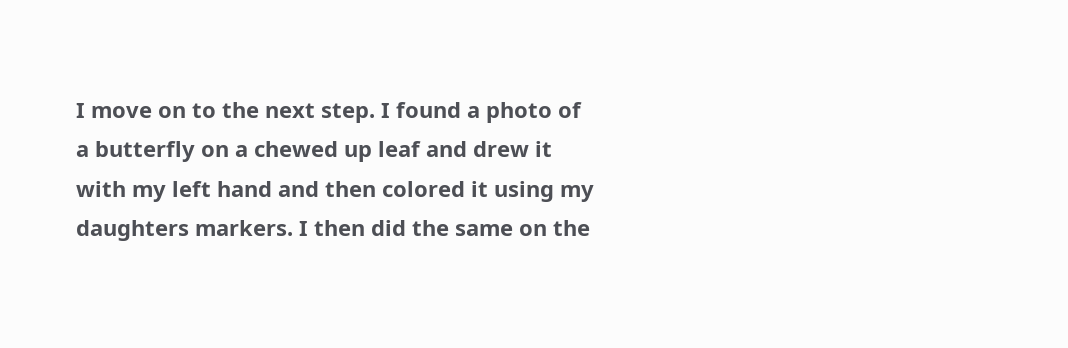I move on to the next step. I found a photo of a butterfly on a chewed up leaf and drew it with my left hand and then colored it using my daughters markers. I then did the same on the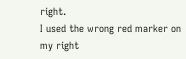right.
I used the wrong red marker on my right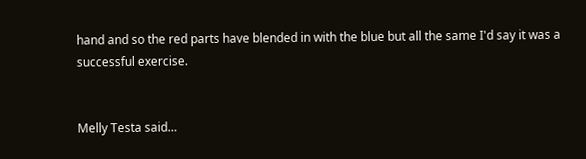hand and so the red parts have blended in with the blue but all the same I'd say it was a successful exercise.


Melly Testa said…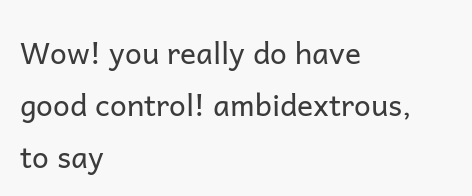Wow! you really do have good control! ambidextrous, to say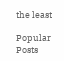the least

Popular Posts